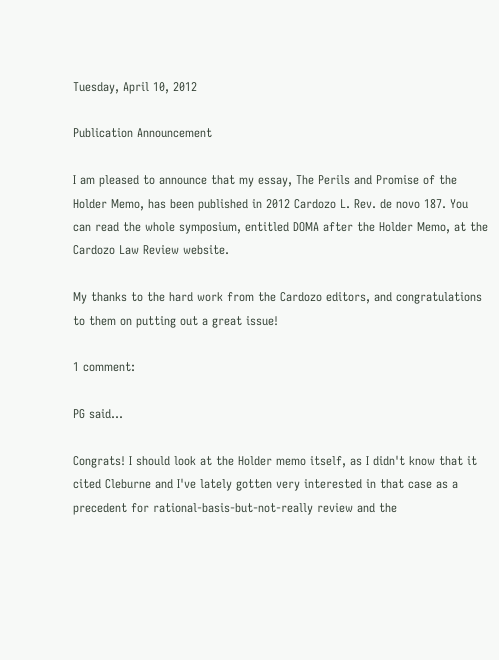Tuesday, April 10, 2012

Publication Announcement

I am pleased to announce that my essay, The Perils and Promise of the Holder Memo, has been published in 2012 Cardozo L. Rev. de novo 187. You can read the whole symposium, entitled DOMA after the Holder Memo, at the Cardozo Law Review website.

My thanks to the hard work from the Cardozo editors, and congratulations to them on putting out a great issue!

1 comment:

PG said...

Congrats! I should look at the Holder memo itself, as I didn't know that it cited Cleburne and I've lately gotten very interested in that case as a precedent for rational-basis-but-not-really review and the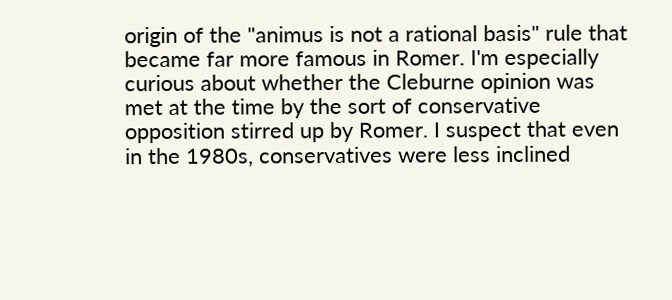origin of the "animus is not a rational basis" rule that became far more famous in Romer. I'm especially curious about whether the Cleburne opinion was met at the time by the sort of conservative opposition stirred up by Romer. I suspect that even in the 1980s, conservatives were less inclined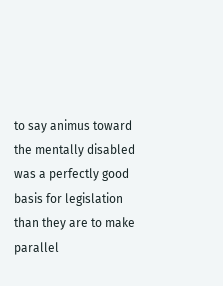to say animus toward the mentally disabled was a perfectly good basis for legislation than they are to make parallel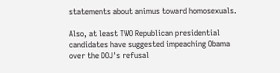statements about animus toward homosexuals.

Also, at least TWO Republican presidential candidates have suggested impeaching Obama over the DOJ's refusal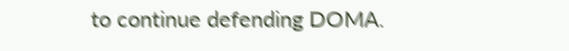to continue defending DOMA.